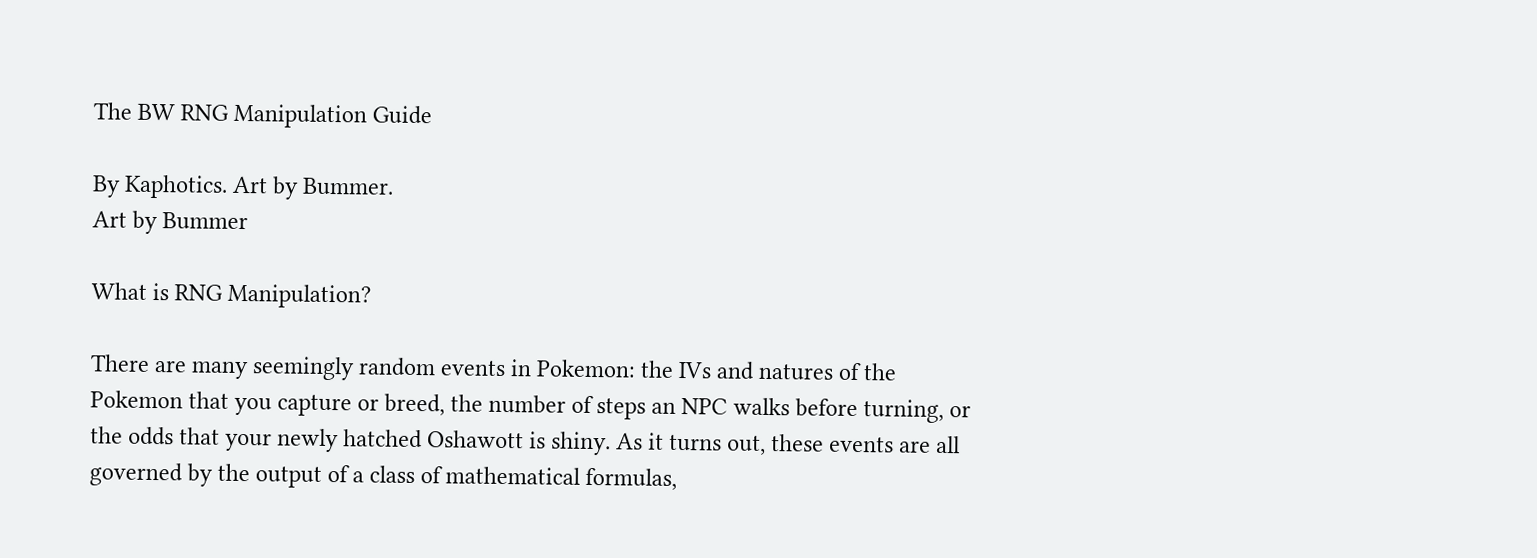The BW RNG Manipulation Guide

By Kaphotics. Art by Bummer.
Art by Bummer

What is RNG Manipulation?

There are many seemingly random events in Pokemon: the IVs and natures of the Pokemon that you capture or breed, the number of steps an NPC walks before turning, or the odds that your newly hatched Oshawott is shiny. As it turns out, these events are all governed by the output of a class of mathematical formulas,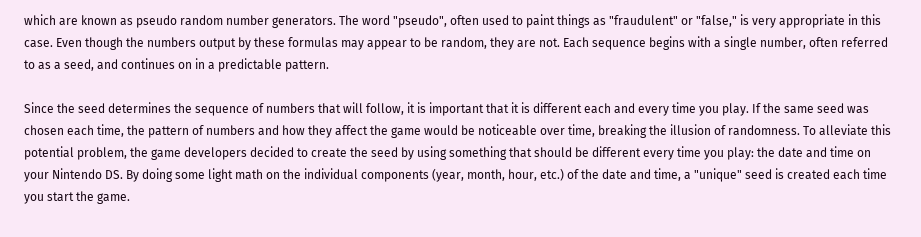which are known as pseudo random number generators. The word "pseudo", often used to paint things as "fraudulent" or "false," is very appropriate in this case. Even though the numbers output by these formulas may appear to be random, they are not. Each sequence begins with a single number, often referred to as a seed, and continues on in a predictable pattern.

Since the seed determines the sequence of numbers that will follow, it is important that it is different each and every time you play. If the same seed was chosen each time, the pattern of numbers and how they affect the game would be noticeable over time, breaking the illusion of randomness. To alleviate this potential problem, the game developers decided to create the seed by using something that should be different every time you play: the date and time on your Nintendo DS. By doing some light math on the individual components (year, month, hour, etc.) of the date and time, a "unique" seed is created each time you start the game.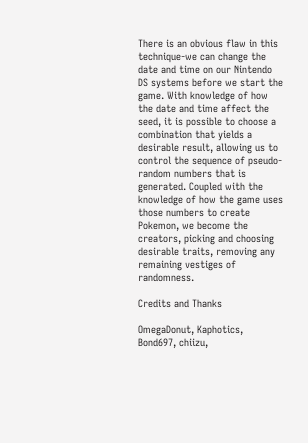There is an obvious flaw in this technique-we can change the date and time on our Nintendo DS systems before we start the game. With knowledge of how the date and time affect the seed, it is possible to choose a combination that yields a desirable result, allowing us to control the sequence of pseudo-random numbers that is generated. Coupled with the knowledge of how the game uses those numbers to create Pokemon, we become the creators, picking and choosing desirable traits, removing any remaining vestiges of randomness.

Credits and Thanks

OmegaDonut, Kaphotics, Bond697, chiizu,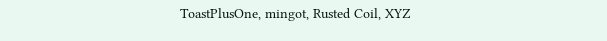ToastPlusOne, mingot, Rusted Coil, XYZ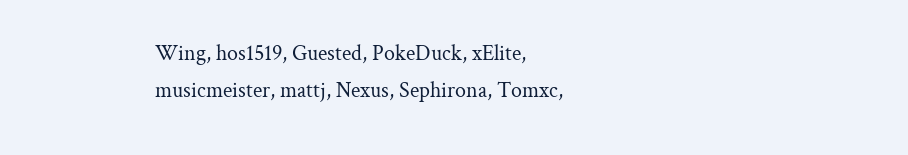Wing, hos1519, Guested, PokeDuck, xElite, musicmeister, mattj, Nexus, Sephirona, Tomxc,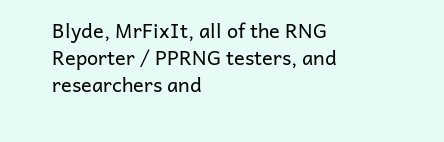Blyde, MrFixIt, all of the RNG Reporter / PPRNG testers, and researchers and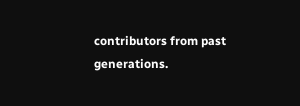contributors from past generations.